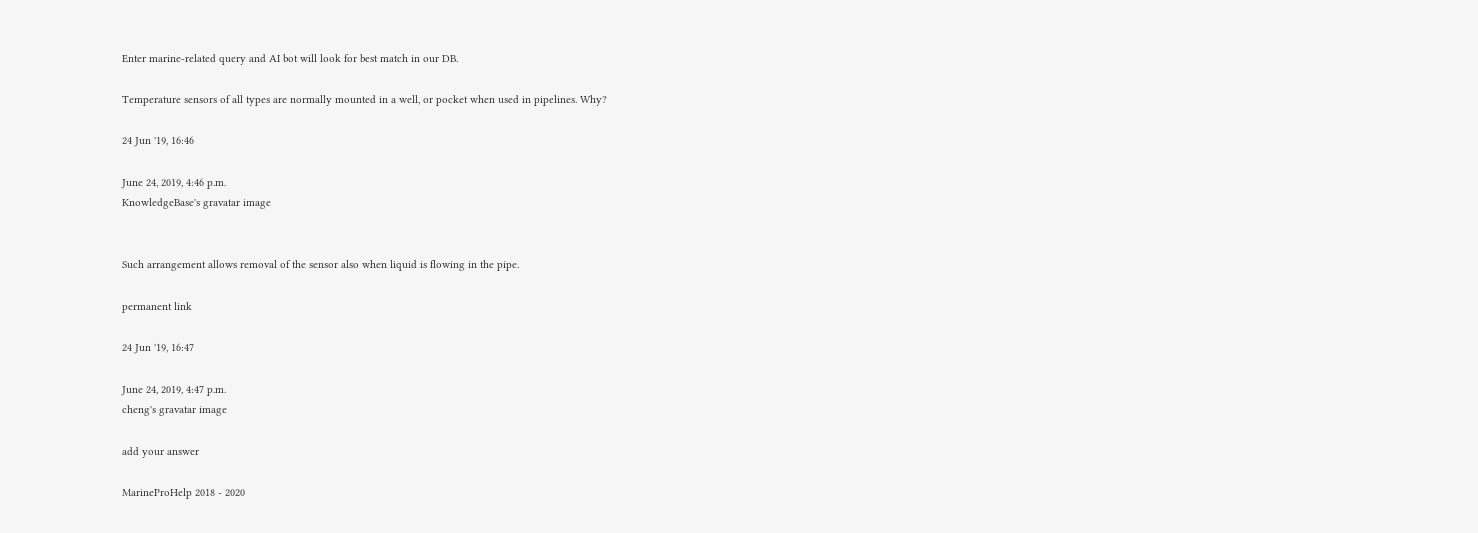Enter marine-related query and AI bot will look for best match in our DB.

Temperature sensors of all types are normally mounted in a well, or pocket when used in pipelines. Why?

24 Jun '19, 16:46

June 24, 2019, 4:46 p.m.
KnowledgeBase's gravatar image


Such arrangement allows removal of the sensor also when liquid is flowing in the pipe.

permanent link

24 Jun '19, 16:47

June 24, 2019, 4:47 p.m.
cheng's gravatar image

add your answer

MarineProHelp 2018 - 2020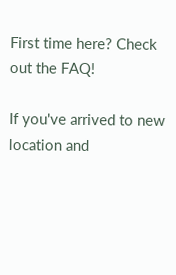First time here? Check out the FAQ!

If you've arrived to new location and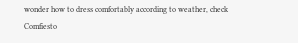wonder how to dress comfortably according to weather, check Comfiesto